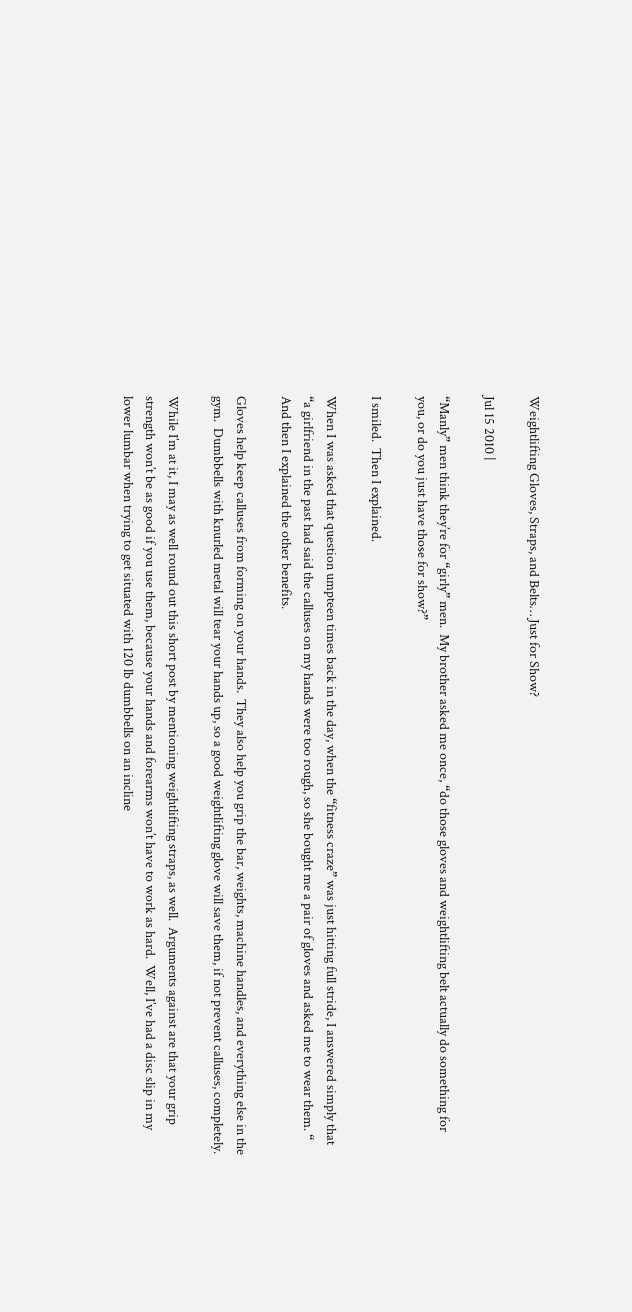Weightlifting Gloves, Straps, and Belts… Just for Show?

Jul 15 2010 |

“Manly” men think they’re for “girly” men.  My brother asked me once, “do those gloves and weightlifting belt actually do something for you, or do you just have those for show?”

I smiled.  Then I explained.

When I was asked that question umpteen times back in the day, when the “fitness craze” was just hitting full stride, I answered simply that “a girlfriend in the past had said the calluses on my hands were too rough, so she bought me a pair of gloves and asked me to wear them. “  And then I explained the other benefits.

Gloves help keep calluses from forming on your hands.  They also help you grip the bar, weights, machine handles, and everything else in the gym.  Dumbbells with knurled metal will tear your hands up, so a good weightlifting glove will save them, if not prevent calluses, completely.

While I’m at it, I may as well round out this short post by mentioning weightlifting straps, as well.  Arguments against are that your grip strength won’t be as good if you use them, because your hands and forearms won’t have to work as hard.  Well, I’ve had a disc slip in my lower lumbar when trying to get situated with 120 lb dumbbells on an incline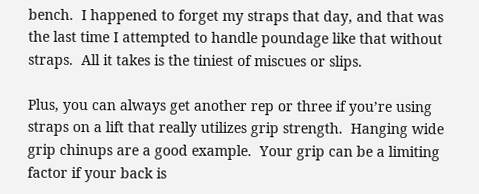bench.  I happened to forget my straps that day, and that was the last time I attempted to handle poundage like that without straps.  All it takes is the tiniest of miscues or slips.

Plus, you can always get another rep or three if you’re using straps on a lift that really utilizes grip strength.  Hanging wide grip chinups are a good example.  Your grip can be a limiting factor if your back is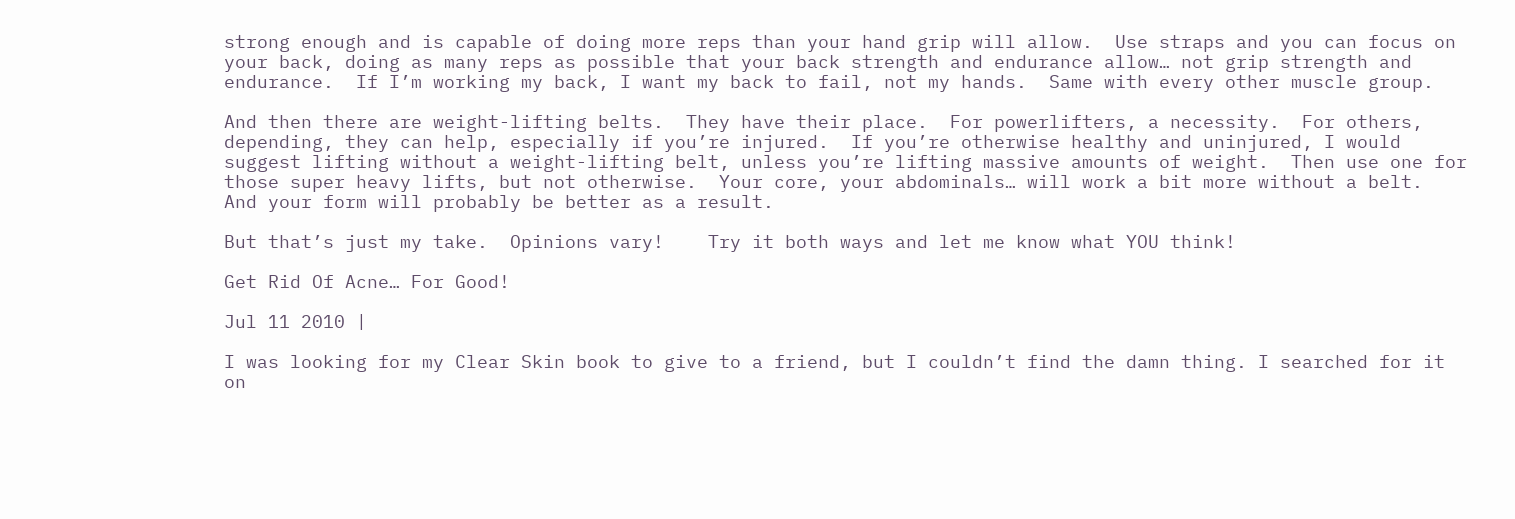strong enough and is capable of doing more reps than your hand grip will allow.  Use straps and you can focus on your back, doing as many reps as possible that your back strength and endurance allow… not grip strength and endurance.  If I’m working my back, I want my back to fail, not my hands.  Same with every other muscle group.

And then there are weight-lifting belts.  They have their place.  For powerlifters, a necessity.  For others, depending, they can help, especially if you’re injured.  If you’re otherwise healthy and uninjured, I would suggest lifting without a weight-lifting belt, unless you’re lifting massive amounts of weight.  Then use one for those super heavy lifts, but not otherwise.  Your core, your abdominals… will work a bit more without a belt.  And your form will probably be better as a result.

But that’s just my take.  Opinions vary!    Try it both ways and let me know what YOU think!

Get Rid Of Acne… For Good!

Jul 11 2010 |

I was looking for my Clear Skin book to give to a friend, but I couldn’t find the damn thing. I searched for it on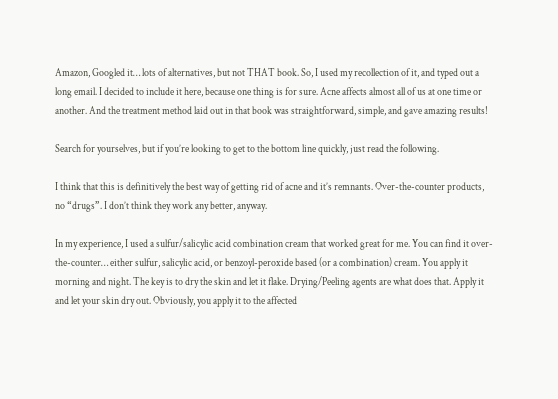Amazon, Googled it… lots of alternatives, but not THAT book. So, I used my recollection of it, and typed out a long email. I decided to include it here, because one thing is for sure. Acne affects almost all of us at one time or another. And the treatment method laid out in that book was straightforward, simple, and gave amazing results!

Search for yourselves, but if you’re looking to get to the bottom line quickly, just read the following.

I think that this is definitively the best way of getting rid of acne and it’s remnants. Over-the-counter products, no “drugs”. I don’t think they work any better, anyway.

In my experience, I used a sulfur/salicylic acid combination cream that worked great for me. You can find it over-the-counter… either sulfur, salicylic acid, or benzoyl-peroxide based (or a combination) cream. You apply it morning and night. The key is to dry the skin and let it flake. Drying/Peeling agents are what does that. Apply it and let your skin dry out. Obviously, you apply it to the affected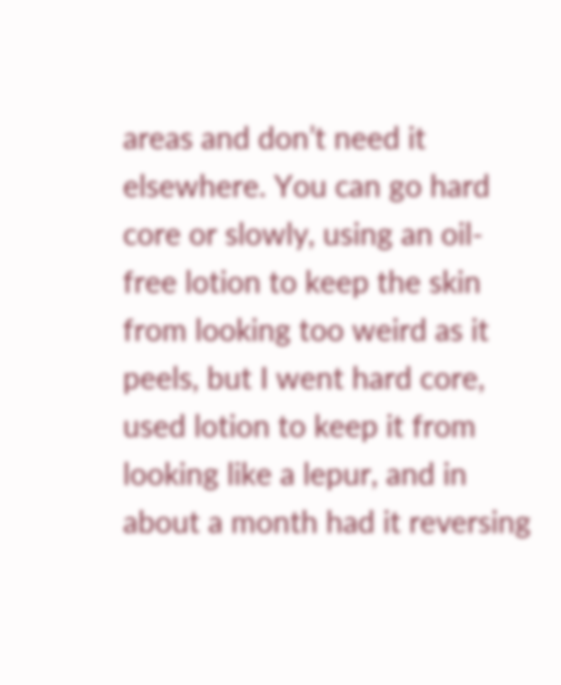areas and don’t need it elsewhere. You can go hard core or slowly, using an oil-free lotion to keep the skin from looking too weird as it peels, but I went hard core, used lotion to keep it from looking like a lepur, and in about a month had it reversing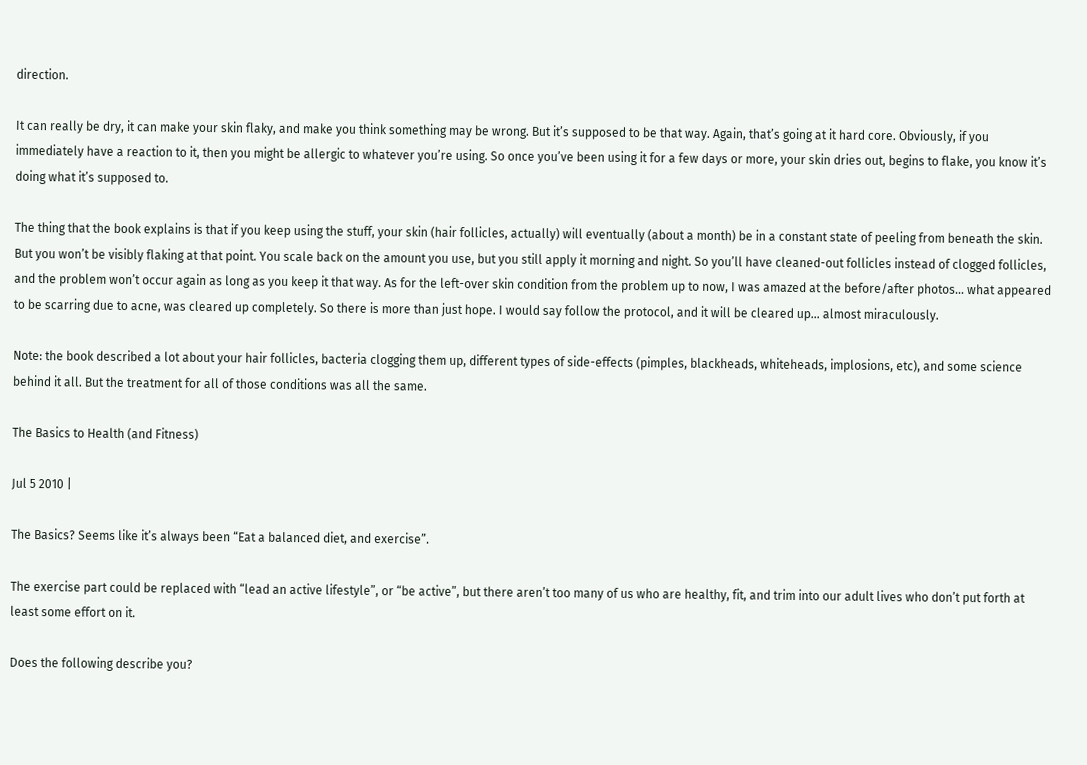direction.

It can really be dry, it can make your skin flaky, and make you think something may be wrong. But it’s supposed to be that way. Again, that’s going at it hard core. Obviously, if you immediately have a reaction to it, then you might be allergic to whatever you’re using. So once you’ve been using it for a few days or more, your skin dries out, begins to flake, you know it’s doing what it’s supposed to.

The thing that the book explains is that if you keep using the stuff, your skin (hair follicles, actually) will eventually (about a month) be in a constant state of peeling from beneath the skin. But you won’t be visibly flaking at that point. You scale back on the amount you use, but you still apply it morning and night. So you’ll have cleaned-out follicles instead of clogged follicles, and the problem won’t occur again as long as you keep it that way. As for the left-over skin condition from the problem up to now, I was amazed at the before/after photos… what appeared to be scarring due to acne, was cleared up completely. So there is more than just hope. I would say follow the protocol, and it will be cleared up… almost miraculously.

Note: the book described a lot about your hair follicles, bacteria clogging them up, different types of side-effects (pimples, blackheads, whiteheads, implosions, etc), and some science behind it all. But the treatment for all of those conditions was all the same.

The Basics to Health (and Fitness)

Jul 5 2010 |

The Basics? Seems like it’s always been “Eat a balanced diet, and exercise”.

The exercise part could be replaced with “lead an active lifestyle”, or “be active”, but there aren’t too many of us who are healthy, fit, and trim into our adult lives who don’t put forth at least some effort on it.

Does the following describe you?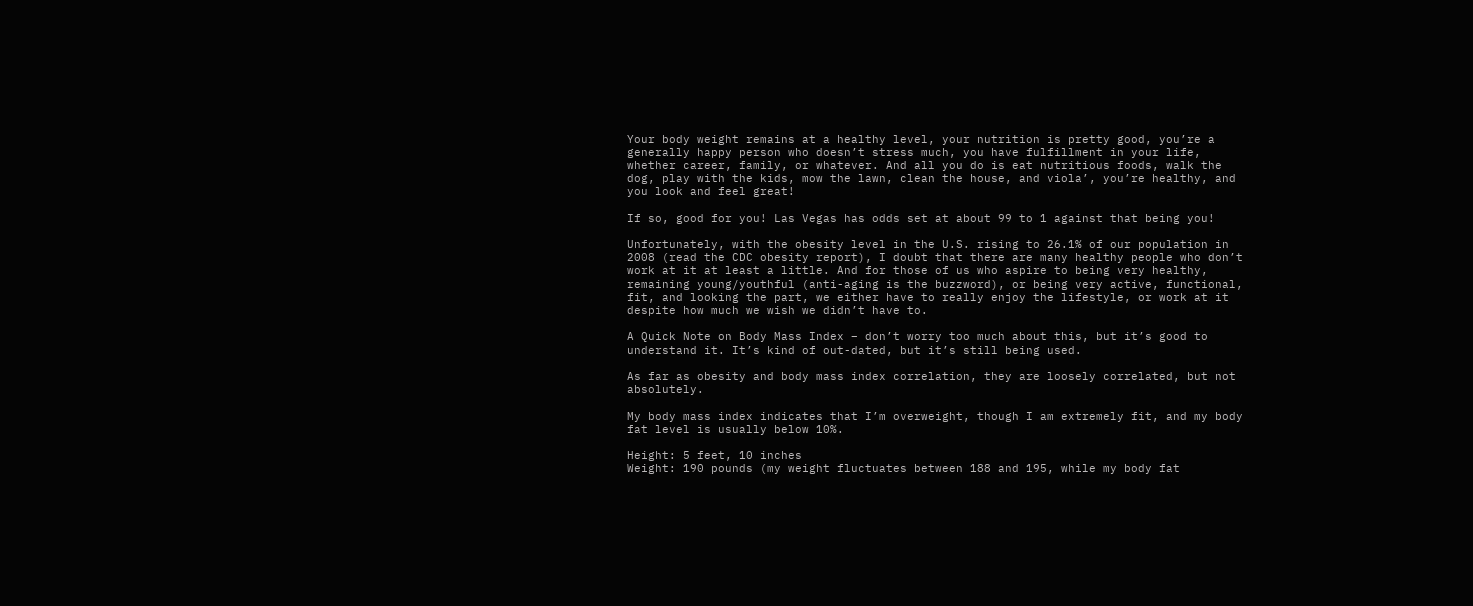Your body weight remains at a healthy level, your nutrition is pretty good, you’re a generally happy person who doesn’t stress much, you have fulfillment in your life, whether career, family, or whatever. And all you do is eat nutritious foods, walk the dog, play with the kids, mow the lawn, clean the house, and viola’, you’re healthy, and you look and feel great!

If so, good for you! Las Vegas has odds set at about 99 to 1 against that being you!

Unfortunately, with the obesity level in the U.S. rising to 26.1% of our population in 2008 (read the CDC obesity report), I doubt that there are many healthy people who don’t work at it at least a little. And for those of us who aspire to being very healthy, remaining young/youthful (anti-aging is the buzzword), or being very active, functional, fit, and looking the part, we either have to really enjoy the lifestyle, or work at it despite how much we wish we didn’t have to.

A Quick Note on Body Mass Index – don’t worry too much about this, but it’s good to understand it. It’s kind of out-dated, but it’s still being used.

As far as obesity and body mass index correlation, they are loosely correlated, but not absolutely.

My body mass index indicates that I’m overweight, though I am extremely fit, and my body fat level is usually below 10%.

Height: 5 feet, 10 inches
Weight: 190 pounds (my weight fluctuates between 188 and 195, while my body fat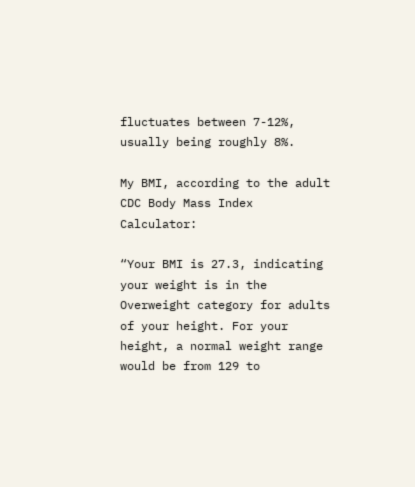fluctuates between 7-12%, usually being roughly 8%.

My BMI, according to the adult CDC Body Mass Index Calculator:

“Your BMI is 27.3, indicating your weight is in the Overweight category for adults of your height. For your height, a normal weight range would be from 129 to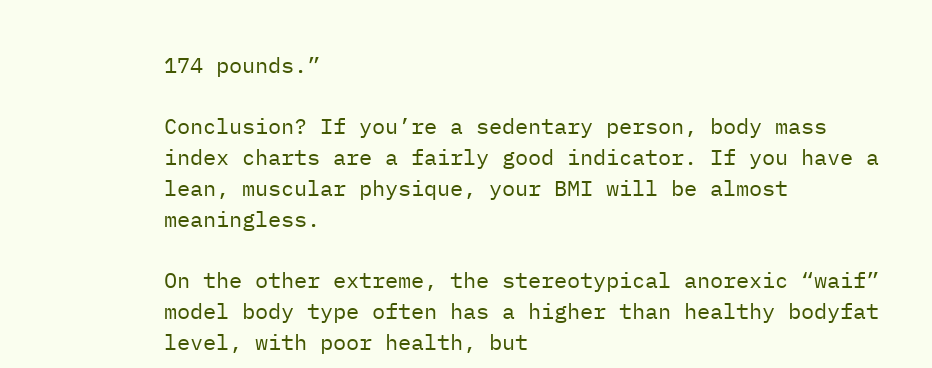174 pounds.”

Conclusion? If you’re a sedentary person, body mass index charts are a fairly good indicator. If you have a lean, muscular physique, your BMI will be almost meaningless.

On the other extreme, the stereotypical anorexic “waif” model body type often has a higher than healthy bodyfat level, with poor health, but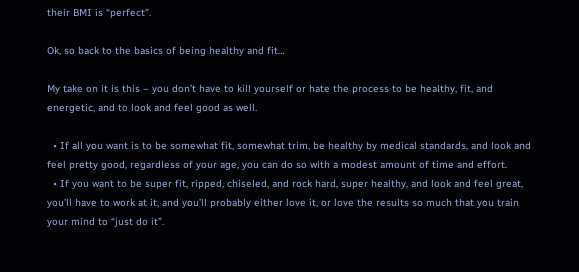their BMI is “perfect”.

Ok, so back to the basics of being healthy and fit…

My take on it is this – you don’t have to kill yourself or hate the process to be healthy, fit, and energetic, and to look and feel good as well.

  • If all you want is to be somewhat fit, somewhat trim, be healthy by medical standards, and look and feel pretty good, regardless of your age, you can do so with a modest amount of time and effort.
  • If you want to be super fit, ripped, chiseled, and rock hard, super healthy, and look and feel great, you’ll have to work at it, and you’ll probably either love it, or love the results so much that you train your mind to “just do it”.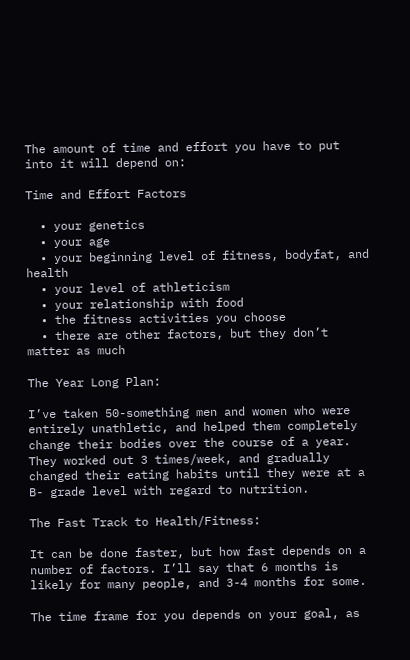The amount of time and effort you have to put into it will depend on:

Time and Effort Factors

  • your genetics
  • your age
  • your beginning level of fitness, bodyfat, and health
  • your level of athleticism
  • your relationship with food
  • the fitness activities you choose
  • there are other factors, but they don’t matter as much

The Year Long Plan:

I’ve taken 50-something men and women who were entirely unathletic, and helped them completely change their bodies over the course of a year. They worked out 3 times/week, and gradually changed their eating habits until they were at a B- grade level with regard to nutrition.

The Fast Track to Health/Fitness:

It can be done faster, but how fast depends on a number of factors. I’ll say that 6 months is likely for many people, and 3-4 months for some.

The time frame for you depends on your goal, as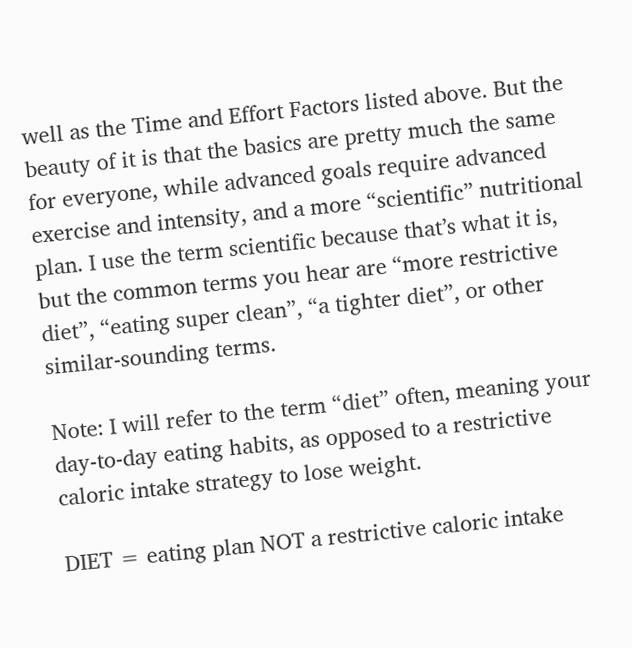well as the Time and Effort Factors listed above. But the beauty of it is that the basics are pretty much the same for everyone, while advanced goals require advanced exercise and intensity, and a more “scientific” nutritional plan. I use the term scientific because that’s what it is, but the common terms you hear are “more restrictive diet”, “eating super clean”, “a tighter diet”, or other similar-sounding terms.

Note: I will refer to the term “diet” often, meaning your day-to-day eating habits, as opposed to a restrictive caloric intake strategy to lose weight.

DIET = eating plan NOT a restrictive caloric intake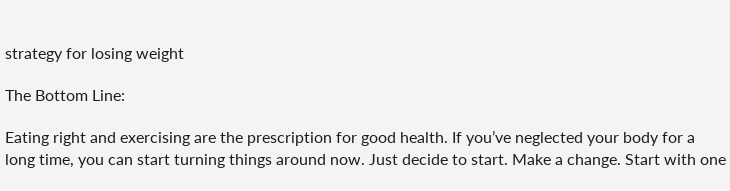strategy for losing weight

The Bottom Line:

Eating right and exercising are the prescription for good health. If you’ve neglected your body for a long time, you can start turning things around now. Just decide to start. Make a change. Start with one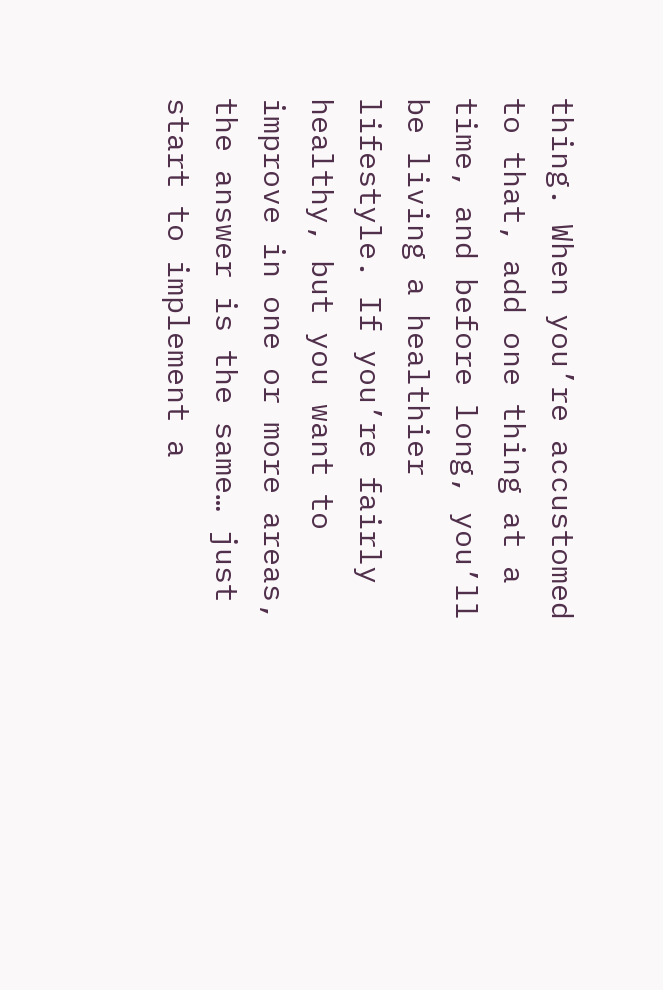thing. When you’re accustomed to that, add one thing at a time, and before long, you’ll be living a healthier lifestyle. If you’re fairly healthy, but you want to improve in one or more areas, the answer is the same… just start to implement a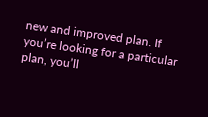new and improved plan. If you’re looking for a particular plan, you’ll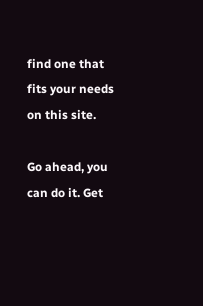find one that fits your needs on this site.

Go ahead, you can do it. Get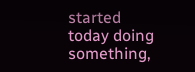started today doing something,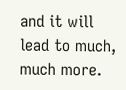and it will lead to much, much more.